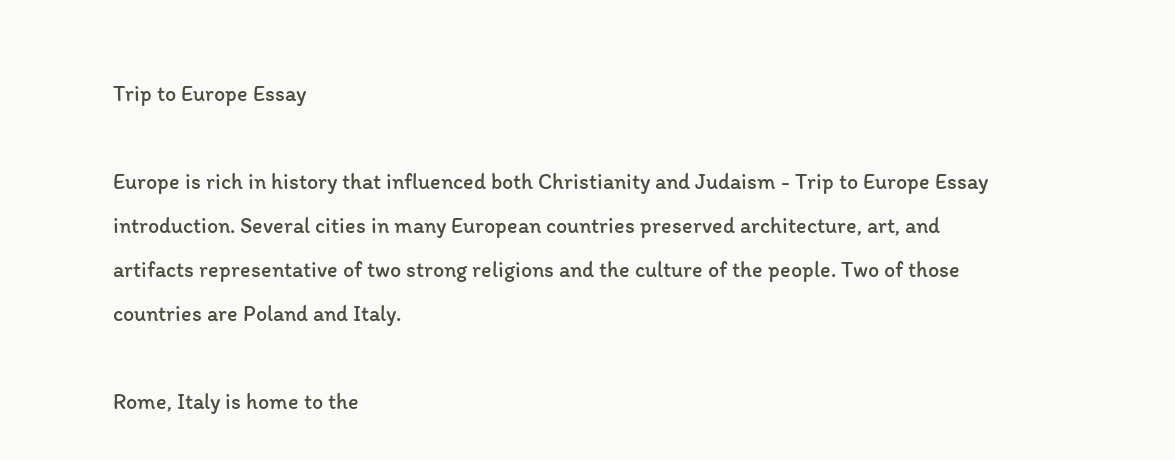Trip to Europe Essay

Europe is rich in history that influenced both Christianity and Judaism - Trip to Europe Essay introduction. Several cities in many European countries preserved architecture, art, and artifacts representative of two strong religions and the culture of the people. Two of those countries are Poland and Italy.

Rome, Italy is home to the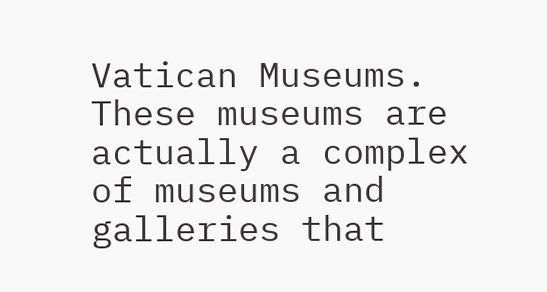Vatican Museums. These museums are actually a complex of museums and galleries that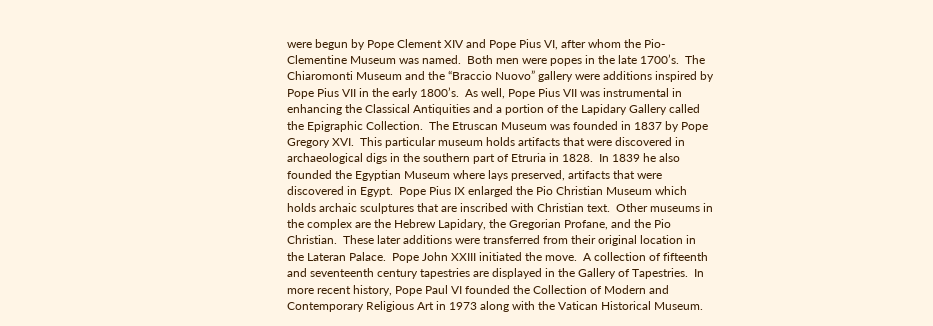were begun by Pope Clement XIV and Pope Pius VI, after whom the Pio-Clementine Museum was named.  Both men were popes in the late 1700’s.  The Chiaromonti Museum and the “Braccio Nuovo” gallery were additions inspired by Pope Pius VII in the early 1800’s.  As well, Pope Pius VII was instrumental in enhancing the Classical Antiquities and a portion of the Lapidary Gallery called the Epigraphic Collection.  The Etruscan Museum was founded in 1837 by Pope Gregory XVI.  This particular museum holds artifacts that were discovered in archaeological digs in the southern part of Etruria in 1828.  In 1839 he also founded the Egyptian Museum where lays preserved, artifacts that were discovered in Egypt.  Pope Pius IX enlarged the Pio Christian Museum which holds archaic sculptures that are inscribed with Christian text.  Other museums in the complex are the Hebrew Lapidary, the Gregorian Profane, and the Pio Christian.  These later additions were transferred from their original location in the Lateran Palace.  Pope John XXIII initiated the move.  A collection of fifteenth and seventeenth century tapestries are displayed in the Gallery of Tapestries.  In more recent history, Pope Paul VI founded the Collection of Modern and Contemporary Religious Art in 1973 along with the Vatican Historical Museum.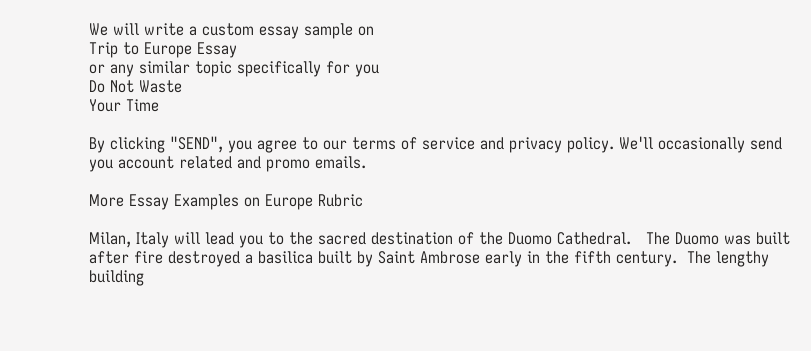We will write a custom essay sample on
Trip to Europe Essay
or any similar topic specifically for you
Do Not Waste
Your Time

By clicking "SEND", you agree to our terms of service and privacy policy. We'll occasionally send you account related and promo emails.

More Essay Examples on Europe Rubric

Milan, Italy will lead you to the sacred destination of the Duomo Cathedral.   The Duomo was built after fire destroyed a basilica built by Saint Ambrose early in the fifth century.  The lengthy building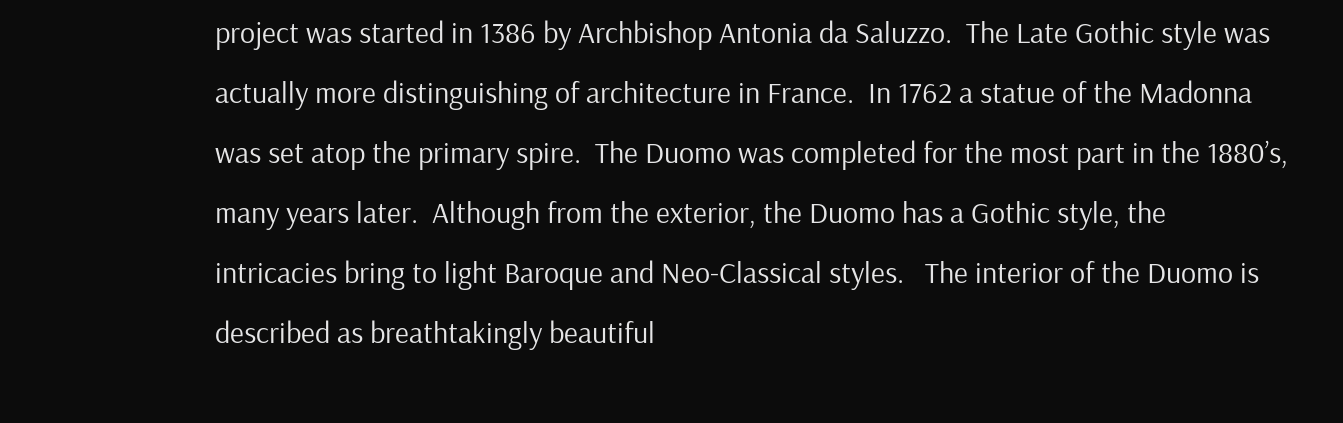project was started in 1386 by Archbishop Antonia da Saluzzo.  The Late Gothic style was actually more distinguishing of architecture in France.  In 1762 a statue of the Madonna was set atop the primary spire.  The Duomo was completed for the most part in the 1880’s, many years later.  Although from the exterior, the Duomo has a Gothic style, the intricacies bring to light Baroque and Neo-Classical styles.   The interior of the Duomo is described as breathtakingly beautiful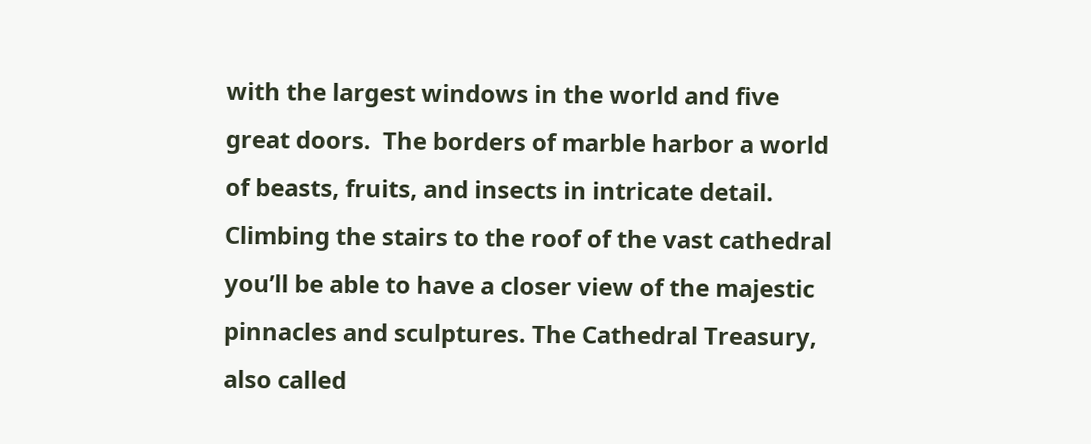with the largest windows in the world and five great doors.  The borders of marble harbor a world of beasts, fruits, and insects in intricate detail.  Climbing the stairs to the roof of the vast cathedral you’ll be able to have a closer view of the majestic pinnacles and sculptures. The Cathedral Treasury, also called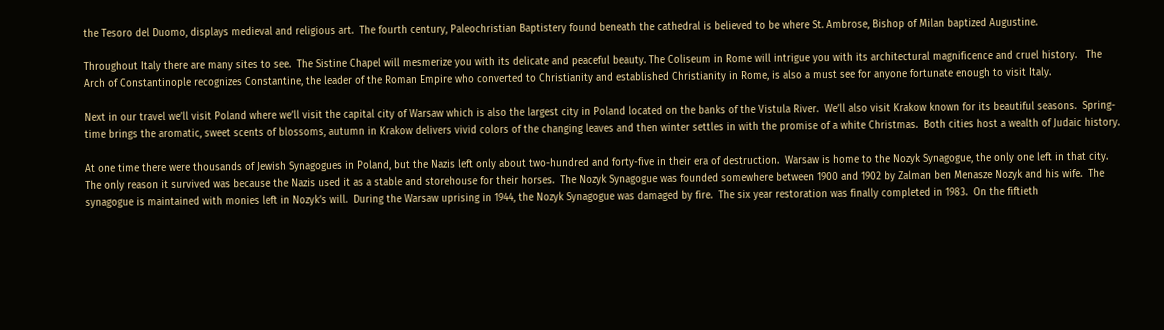the Tesoro del Duomo, displays medieval and religious art.  The fourth century, Paleochristian Baptistery found beneath the cathedral is believed to be where St. Ambrose, Bishop of Milan baptized Augustine.

Throughout Italy there are many sites to see.  The Sistine Chapel will mesmerize you with its delicate and peaceful beauty. The Coliseum in Rome will intrigue you with its architectural magnificence and cruel history.   The Arch of Constantinople recognizes Constantine, the leader of the Roman Empire who converted to Christianity and established Christianity in Rome, is also a must see for anyone fortunate enough to visit Italy.

Next in our travel we’ll visit Poland where we’ll visit the capital city of Warsaw which is also the largest city in Poland located on the banks of the Vistula River.  We’ll also visit Krakow known for its beautiful seasons.  Spring-time brings the aromatic, sweet scents of blossoms, autumn in Krakow delivers vivid colors of the changing leaves and then winter settles in with the promise of a white Christmas.  Both cities host a wealth of Judaic history.

At one time there were thousands of Jewish Synagogues in Poland, but the Nazis left only about two-hundred and forty-five in their era of destruction.  Warsaw is home to the Nozyk Synagogue, the only one left in that city.  The only reason it survived was because the Nazis used it as a stable and storehouse for their horses.  The Nozyk Synagogue was founded somewhere between 1900 and 1902 by Zalman ben Menasze Nozyk and his wife.  The synagogue is maintained with monies left in Nozyk’s will.  During the Warsaw uprising in 1944, the Nozyk Synagogue was damaged by fire.  The six year restoration was finally completed in 1983.  On the fiftieth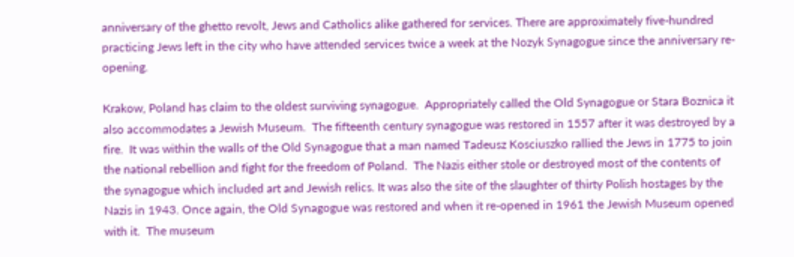anniversary of the ghetto revolt, Jews and Catholics alike gathered for services. There are approximately five-hundred practicing Jews left in the city who have attended services twice a week at the Nozyk Synagogue since the anniversary re-opening.

Krakow, Poland has claim to the oldest surviving synagogue.  Appropriately called the Old Synagogue or Stara Boznica it also accommodates a Jewish Museum.  The fifteenth century synagogue was restored in 1557 after it was destroyed by a fire.  It was within the walls of the Old Synagogue that a man named Tadeusz Kosciuszko rallied the Jews in 1775 to join the national rebellion and fight for the freedom of Poland.  The Nazis either stole or destroyed most of the contents of the synagogue which included art and Jewish relics. It was also the site of the slaughter of thirty Polish hostages by the Nazis in 1943. Once again, the Old Synagogue was restored and when it re-opened in 1961 the Jewish Museum opened with it.  The museum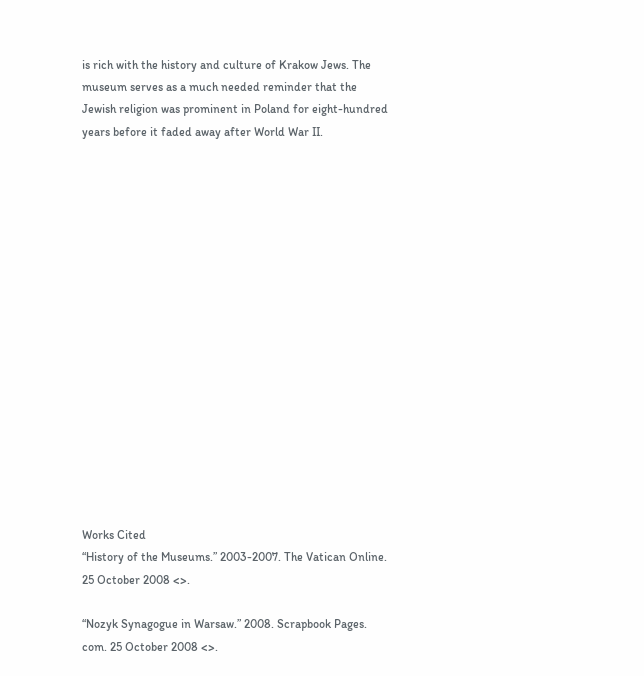is rich with the history and culture of Krakow Jews. The museum serves as a much needed reminder that the Jewish religion was prominent in Poland for eight-hundred years before it faded away after World War II.

















Works Cited
“History of the Museums.” 2003-2007. The Vatican Online. 25 October 2008 <>.

“Nozyk Synagogue in Warsaw.” 2008. Scrapbook Pages. com. 25 October 2008 <>.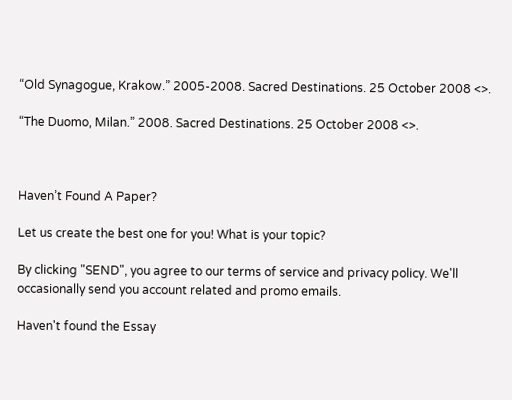“Old Synagogue, Krakow.” 2005-2008. Sacred Destinations. 25 October 2008 <>.

“The Duomo, Milan.” 2008. Sacred Destinations. 25 October 2008 <>.



Haven’t Found A Paper?

Let us create the best one for you! What is your topic?

By clicking "SEND", you agree to our terms of service and privacy policy. We'll occasionally send you account related and promo emails.

Haven't found the Essay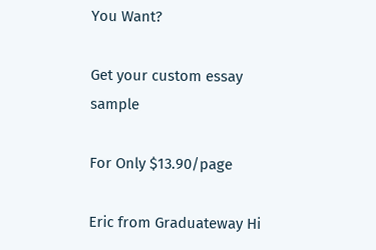You Want?

Get your custom essay sample

For Only $13.90/page

Eric from Graduateway Hi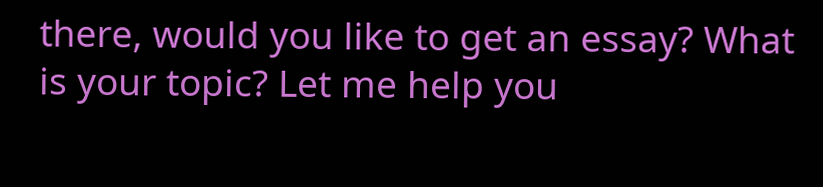there, would you like to get an essay? What is your topic? Let me help you